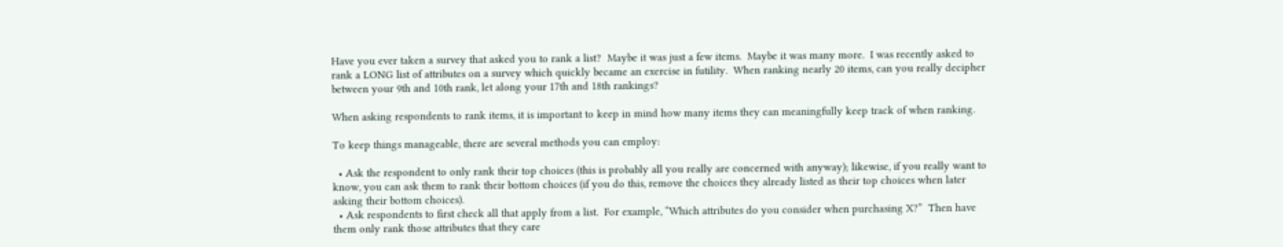Have you ever taken a survey that asked you to rank a list?  Maybe it was just a few items.  Maybe it was many more.  I was recently asked to rank a LONG list of attributes on a survey which quickly became an exercise in futility.  When ranking nearly 20 items, can you really decipher between your 9th and 10th rank, let along your 17th and 18th rankings?

When asking respondents to rank items, it is important to keep in mind how many items they can meaningfully keep track of when ranking.

To keep things manageable, there are several methods you can employ:

  • Ask the respondent to only rank their top choices (this is probably all you really are concerned with anyway); likewise, if you really want to know, you can ask them to rank their bottom choices (if you do this, remove the choices they already listed as their top choices when later asking their bottom choices).
  • Ask respondents to first check all that apply from a list.  For example, “Which attributes do you consider when purchasing X?”  Then have them only rank those attributes that they care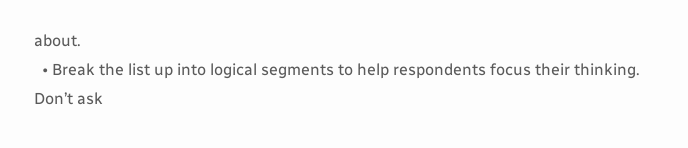about.
  • Break the list up into logical segments to help respondents focus their thinking.  Don’t ask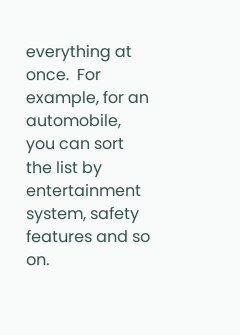everything at once.  For example, for an automobile, you can sort the list by entertainment system, safety features and so on.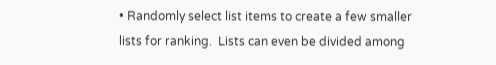• Randomly select list items to create a few smaller lists for ranking.  Lists can even be divided among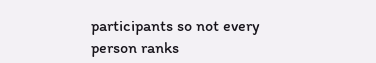participants so not every person ranks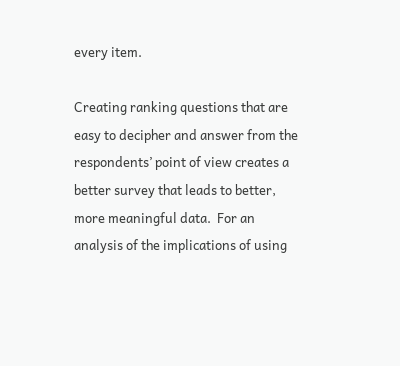every item.

Creating ranking questions that are easy to decipher and answer from the respondents’ point of view creates a better survey that leads to better, more meaningful data.  For an analysis of the implications of using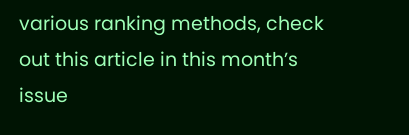various ranking methods, check out this article in this month’s issue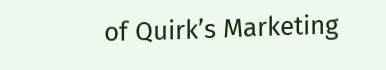of Quirk’s Marketing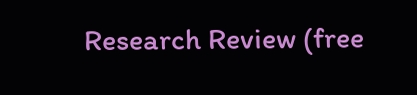Research Review (free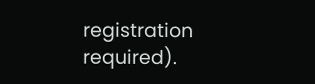registration required).